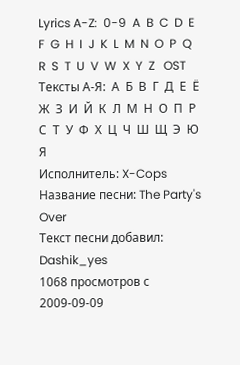Lyrics A-Z:  0-9  A  B  C  D  E  F  G  H  I  J  K  L  M  N  O  P  Q  R  S  T  U  V  W  X  Y  Z   OST
Тексты А-Я:  А  Б  В  Г  Д  Е  Ё  Ж  З  И  Й  К  Л  М  Н  О  П  Р  С  Т  У  Ф  Х  Ц  Ч  Ш  Щ  Э  Ю  Я
Исполнитель: X-Cops
Название песни: The Party's Over
Текст песни добавил: Dashik_yes
1068 просмотров с 2009-09-09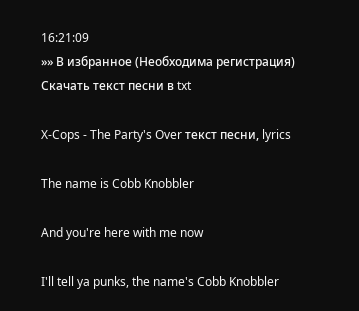16:21:09
»» В избранное (Необходима регистрация)
Скачать текст песни в txt

X-Cops - The Party's Over текст песни, lyrics

The name is Cobb Knobbler

And you're here with me now

I'll tell ya punks, the name's Cobb Knobbler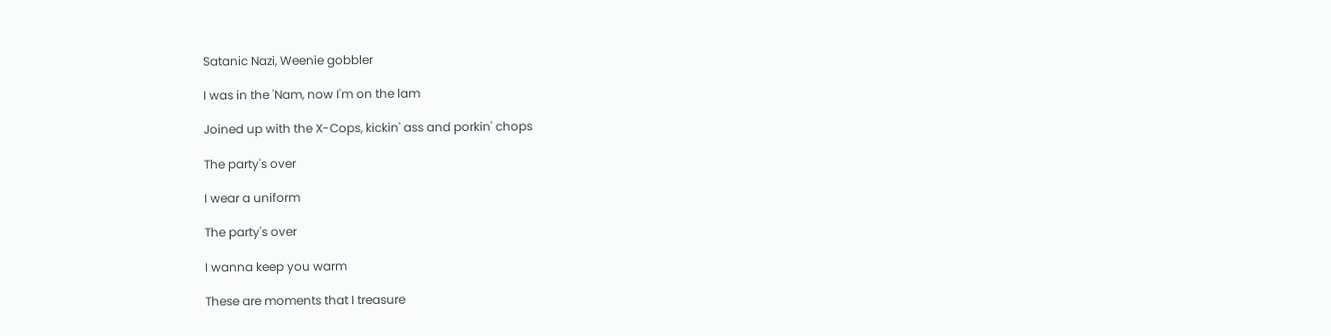Satanic Nazi, Weenie gobbler

I was in the 'Nam, now I'm on the lam

Joined up with the X-Cops, kickin' ass and porkin' chops

The party's over

I wear a uniform

The party's over

I wanna keep you warm

These are moments that I treasure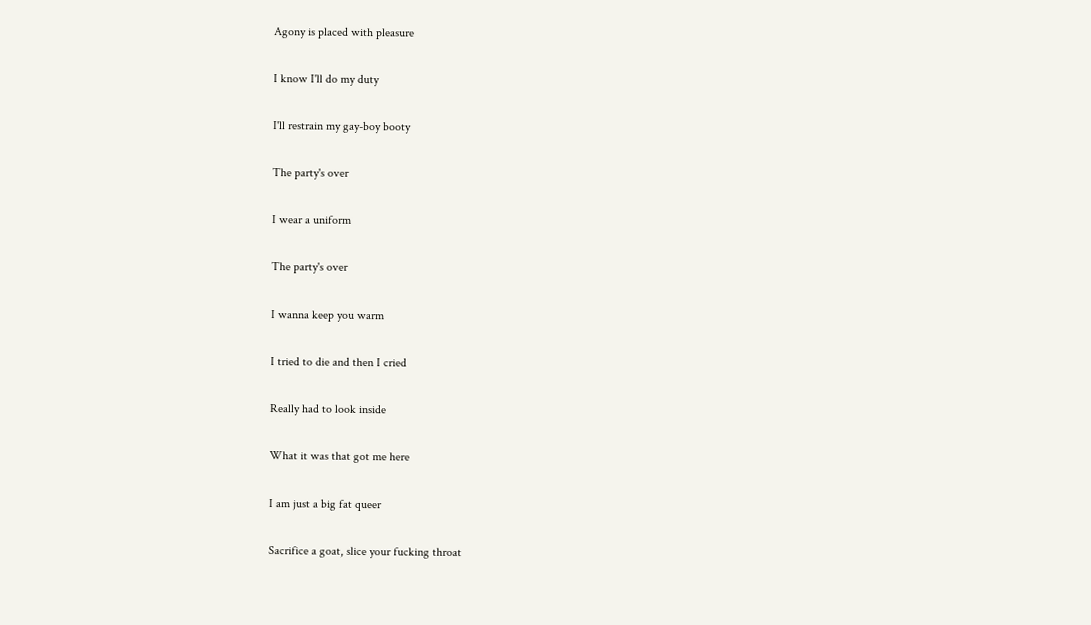Agony is placed with pleasure

I know I'll do my duty

I'll restrain my gay-boy booty

The party's over

I wear a uniform

The party's over

I wanna keep you warm

I tried to die and then I cried

Really had to look inside

What it was that got me here

I am just a big fat queer

Sacrifice a goat, slice your fucking throat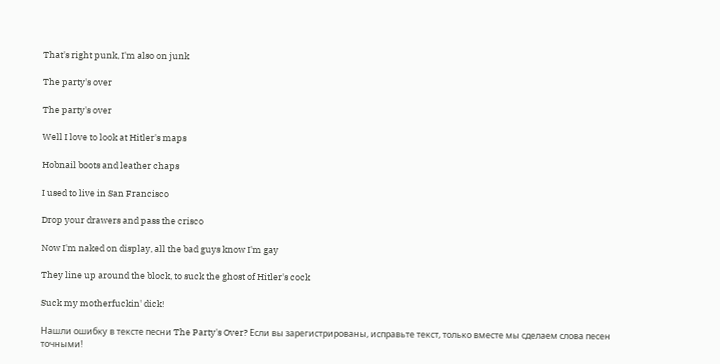That's right punk, I'm also on junk

The party's over

The party's over

Well I love to look at Hitler's maps

Hobnail boots and leather chaps

I used to live in San Francisco

Drop your drawers and pass the crisco

Now I'm naked on display, all the bad guys know I'm gay

They line up around the block, to suck the ghost of Hitler's cock

Suck my motherfuckin' dick!

Нашли ошибку в тексте песни The Party's Over? Если вы зарегистрированы, исправьте текст, только вместе мы сделаем слова песен точными!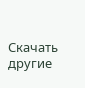Скачать другие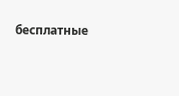бесплатные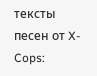тексты песен от X-Cops: